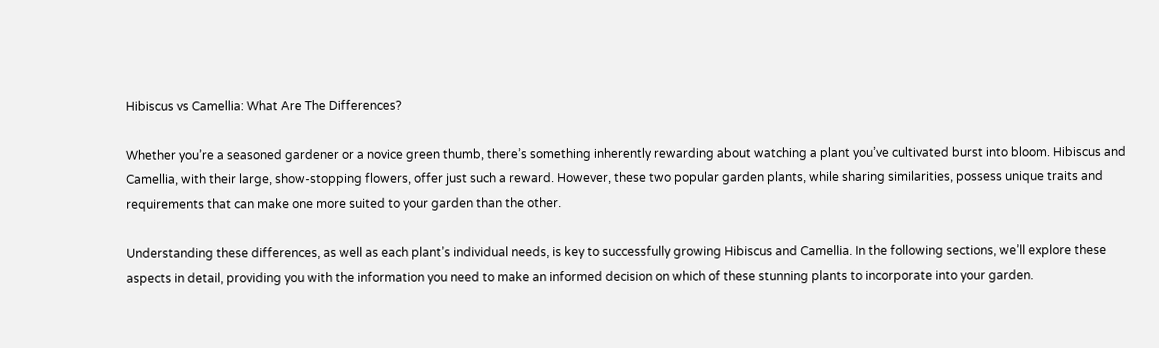Hibiscus vs Camellia: What Are The Differences?

Whether you’re a seasoned gardener or a novice green thumb, there’s something inherently rewarding about watching a plant you’ve cultivated burst into bloom. Hibiscus and Camellia, with their large, show-stopping flowers, offer just such a reward. However, these two popular garden plants, while sharing similarities, possess unique traits and requirements that can make one more suited to your garden than the other.

Understanding these differences, as well as each plant’s individual needs, is key to successfully growing Hibiscus and Camellia. In the following sections, we’ll explore these aspects in detail, providing you with the information you need to make an informed decision on which of these stunning plants to incorporate into your garden.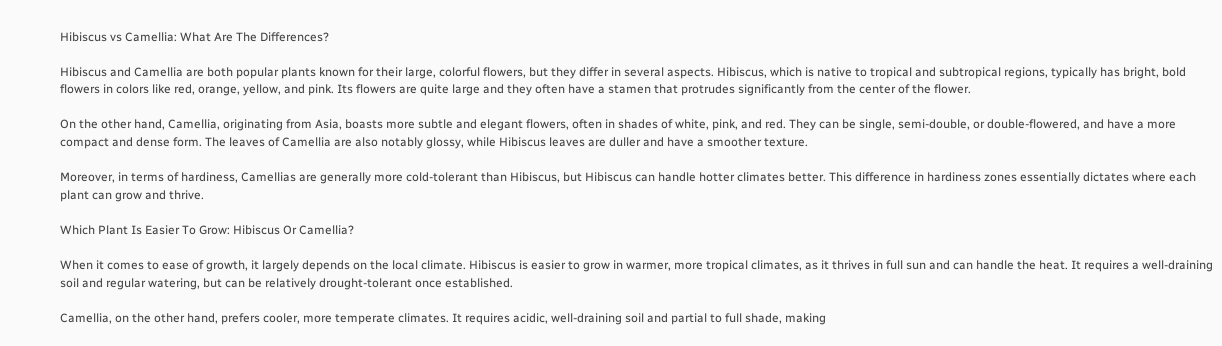Hibiscus vs Camellia: What Are The Differences?

Hibiscus and Camellia are both popular plants known for their large, colorful flowers, but they differ in several aspects. Hibiscus, which is native to tropical and subtropical regions, typically has bright, bold flowers in colors like red, orange, yellow, and pink. Its flowers are quite large and they often have a stamen that protrudes significantly from the center of the flower.

On the other hand, Camellia, originating from Asia, boasts more subtle and elegant flowers, often in shades of white, pink, and red. They can be single, semi-double, or double-flowered, and have a more compact and dense form. The leaves of Camellia are also notably glossy, while Hibiscus leaves are duller and have a smoother texture.

Moreover, in terms of hardiness, Camellias are generally more cold-tolerant than Hibiscus, but Hibiscus can handle hotter climates better. This difference in hardiness zones essentially dictates where each plant can grow and thrive.

Which Plant Is Easier To Grow: Hibiscus Or Camellia?

When it comes to ease of growth, it largely depends on the local climate. Hibiscus is easier to grow in warmer, more tropical climates, as it thrives in full sun and can handle the heat. It requires a well-draining soil and regular watering, but can be relatively drought-tolerant once established.

Camellia, on the other hand, prefers cooler, more temperate climates. It requires acidic, well-draining soil and partial to full shade, making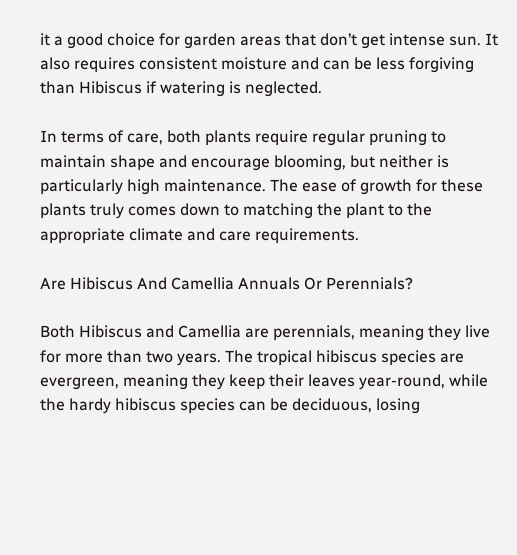it a good choice for garden areas that don’t get intense sun. It also requires consistent moisture and can be less forgiving than Hibiscus if watering is neglected.

In terms of care, both plants require regular pruning to maintain shape and encourage blooming, but neither is particularly high maintenance. The ease of growth for these plants truly comes down to matching the plant to the appropriate climate and care requirements.

Are Hibiscus And Camellia Annuals Or Perennials?

Both Hibiscus and Camellia are perennials, meaning they live for more than two years. The tropical hibiscus species are evergreen, meaning they keep their leaves year-round, while the hardy hibiscus species can be deciduous, losing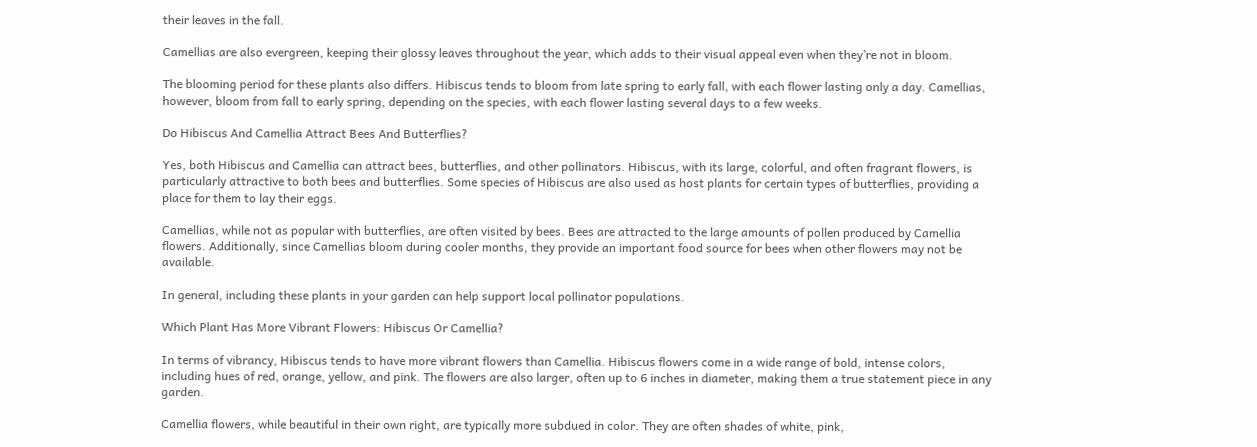their leaves in the fall.

Camellias are also evergreen, keeping their glossy leaves throughout the year, which adds to their visual appeal even when they’re not in bloom.

The blooming period for these plants also differs. Hibiscus tends to bloom from late spring to early fall, with each flower lasting only a day. Camellias, however, bloom from fall to early spring, depending on the species, with each flower lasting several days to a few weeks.

Do Hibiscus And Camellia Attract Bees And Butterflies?

Yes, both Hibiscus and Camellia can attract bees, butterflies, and other pollinators. Hibiscus, with its large, colorful, and often fragrant flowers, is particularly attractive to both bees and butterflies. Some species of Hibiscus are also used as host plants for certain types of butterflies, providing a place for them to lay their eggs.

Camellias, while not as popular with butterflies, are often visited by bees. Bees are attracted to the large amounts of pollen produced by Camellia flowers. Additionally, since Camellias bloom during cooler months, they provide an important food source for bees when other flowers may not be available.

In general, including these plants in your garden can help support local pollinator populations.

Which Plant Has More Vibrant Flowers: Hibiscus Or Camellia?

In terms of vibrancy, Hibiscus tends to have more vibrant flowers than Camellia. Hibiscus flowers come in a wide range of bold, intense colors, including hues of red, orange, yellow, and pink. The flowers are also larger, often up to 6 inches in diameter, making them a true statement piece in any garden.

Camellia flowers, while beautiful in their own right, are typically more subdued in color. They are often shades of white, pink,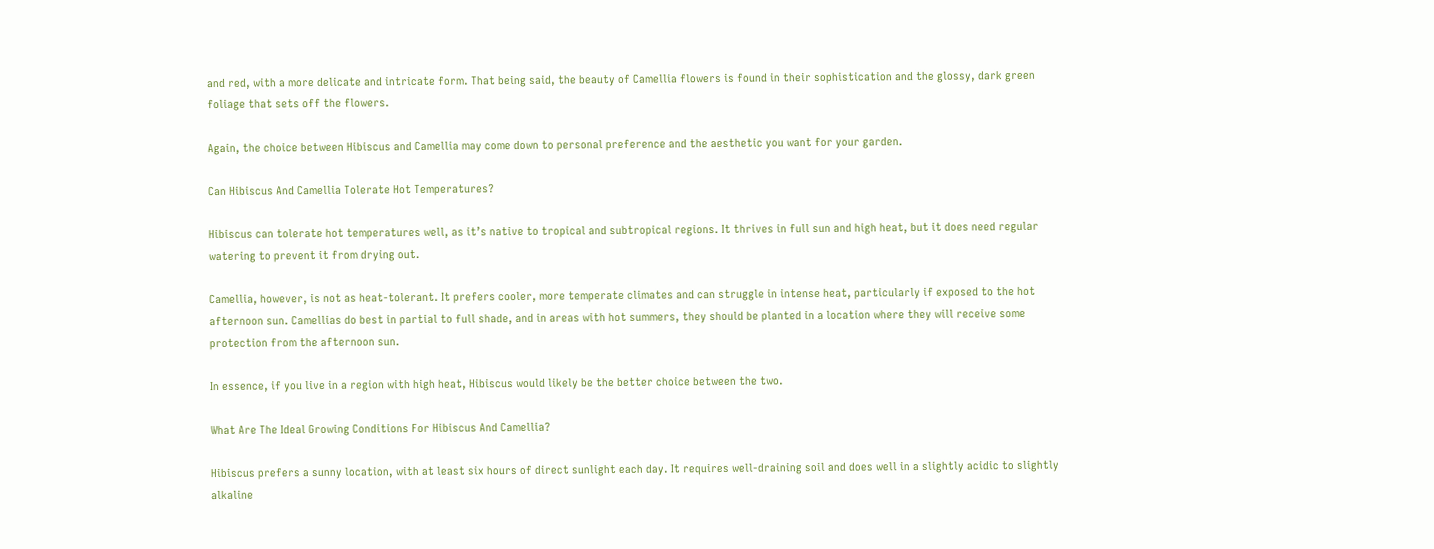and red, with a more delicate and intricate form. That being said, the beauty of Camellia flowers is found in their sophistication and the glossy, dark green foliage that sets off the flowers.

Again, the choice between Hibiscus and Camellia may come down to personal preference and the aesthetic you want for your garden.

Can Hibiscus And Camellia Tolerate Hot Temperatures?

Hibiscus can tolerate hot temperatures well, as it’s native to tropical and subtropical regions. It thrives in full sun and high heat, but it does need regular watering to prevent it from drying out.

Camellia, however, is not as heat-tolerant. It prefers cooler, more temperate climates and can struggle in intense heat, particularly if exposed to the hot afternoon sun. Camellias do best in partial to full shade, and in areas with hot summers, they should be planted in a location where they will receive some protection from the afternoon sun.

In essence, if you live in a region with high heat, Hibiscus would likely be the better choice between the two.

What Are The Ideal Growing Conditions For Hibiscus And Camellia?

Hibiscus prefers a sunny location, with at least six hours of direct sunlight each day. It requires well-draining soil and does well in a slightly acidic to slightly alkaline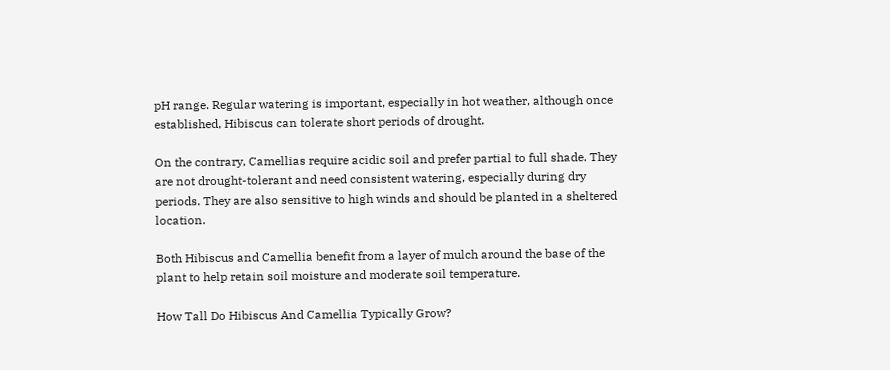pH range. Regular watering is important, especially in hot weather, although once established, Hibiscus can tolerate short periods of drought.

On the contrary, Camellias require acidic soil and prefer partial to full shade. They are not drought-tolerant and need consistent watering, especially during dry periods. They are also sensitive to high winds and should be planted in a sheltered location.

Both Hibiscus and Camellia benefit from a layer of mulch around the base of the plant to help retain soil moisture and moderate soil temperature.

How Tall Do Hibiscus And Camellia Typically Grow?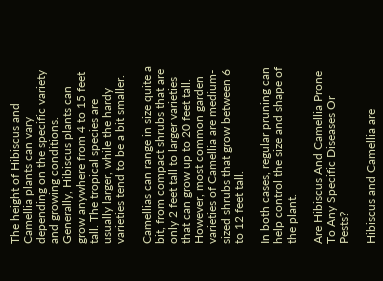The height of Hibiscus and Camellia plants can vary depending on the specific variety and growing conditions. Generally, Hibiscus plants can grow anywhere from 4 to 15 feet tall. The tropical species are usually larger, while the hardy varieties tend to be a bit smaller.

Camellias can range in size quite a bit, from compact shrubs that are only 2 feet tall to larger varieties that can grow up to 20 feet tall. However, most common garden varieties of Camellia are medium-sized shrubs that grow between 6 to 12 feet tall.

In both cases, regular pruning can help control the size and shape of the plant.

Are Hibiscus And Camellia Prone To Any Specific Diseases Or Pests?

Hibiscus and Camellia are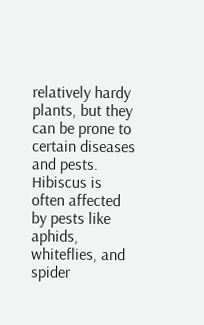relatively hardy plants, but they can be prone to certain diseases and pests. Hibiscus is often affected by pests like aphids, whiteflies, and spider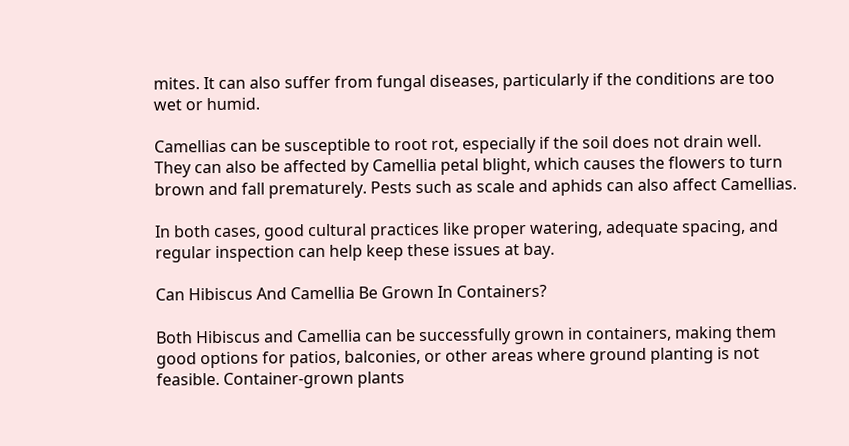mites. It can also suffer from fungal diseases, particularly if the conditions are too wet or humid.

Camellias can be susceptible to root rot, especially if the soil does not drain well. They can also be affected by Camellia petal blight, which causes the flowers to turn brown and fall prematurely. Pests such as scale and aphids can also affect Camellias.

In both cases, good cultural practices like proper watering, adequate spacing, and regular inspection can help keep these issues at bay.

Can Hibiscus And Camellia Be Grown In Containers?

Both Hibiscus and Camellia can be successfully grown in containers, making them good options for patios, balconies, or other areas where ground planting is not feasible. Container-grown plants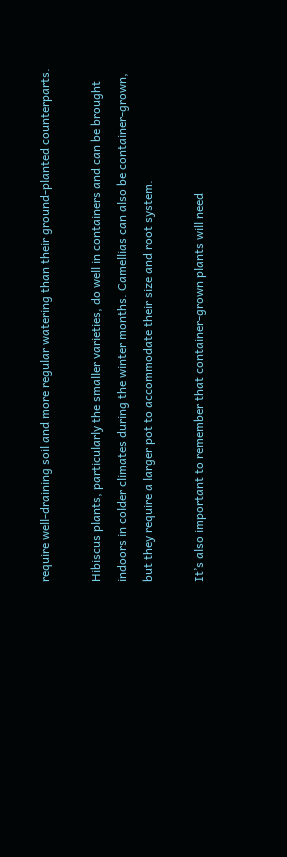require well-draining soil and more regular watering than their ground-planted counterparts.

Hibiscus plants, particularly the smaller varieties, do well in containers and can be brought indoors in colder climates during the winter months. Camellias can also be container-grown, but they require a larger pot to accommodate their size and root system.

It’s also important to remember that container-grown plants will need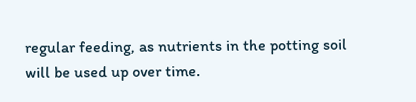regular feeding, as nutrients in the potting soil will be used up over time.